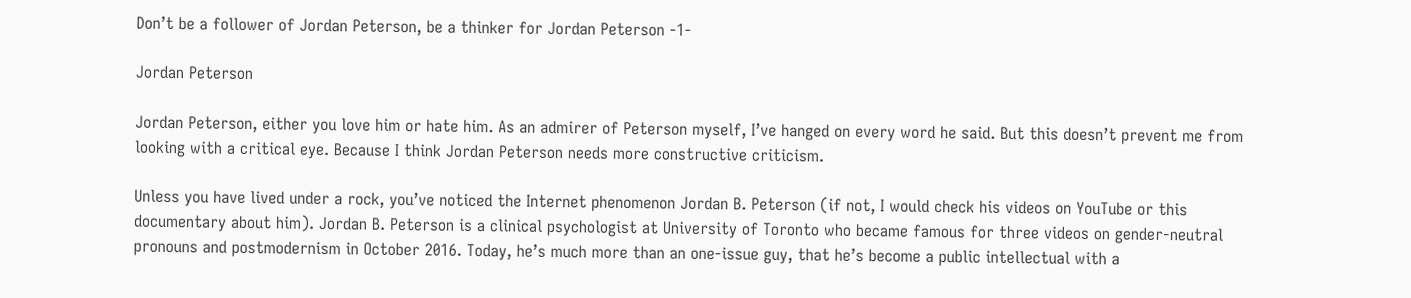Don’t be a follower of Jordan Peterson, be a thinker for Jordan Peterson -1-

Jordan Peterson

Jordan Peterson, either you love him or hate him. As an admirer of Peterson myself, I’ve hanged on every word he said. But this doesn’t prevent me from looking with a critical eye. Because I think Jordan Peterson needs more constructive criticism.

Unless you have lived under a rock, you’ve noticed the Internet phenomenon Jordan B. Peterson (if not, I would check his videos on YouTube or this documentary about him). Jordan B. Peterson is a clinical psychologist at University of Toronto who became famous for three videos on gender-neutral pronouns and postmodernism in October 2016. Today, he’s much more than an one-issue guy, that he’s become a public intellectual with a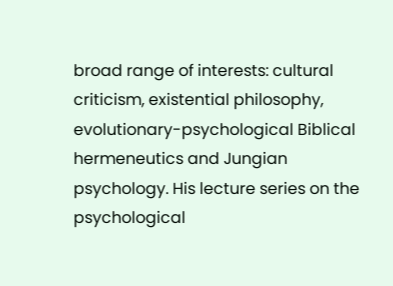broad range of interests: cultural criticism, existential philosophy, evolutionary-psychological Biblical hermeneutics and Jungian psychology. His lecture series on the psychological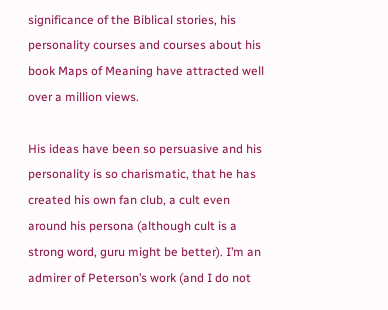significance of the Biblical stories, his personality courses and courses about his book Maps of Meaning have attracted well over a million views.

His ideas have been so persuasive and his personality is so charismatic, that he has created his own fan club, a cult even around his persona (although cult is a strong word, guru might be better). I’m an admirer of Peterson’s work (and I do not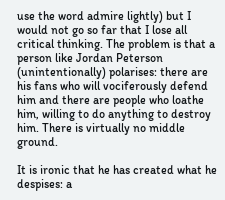use the word admire lightly) but I would not go so far that I lose all critical thinking. The problem is that a person like Jordan Peterson (unintentionally) polarises: there are his fans who will vociferously defend him and there are people who loathe him, willing to do anything to destroy him. There is virtually no middle ground.

It is ironic that he has created what he despises: a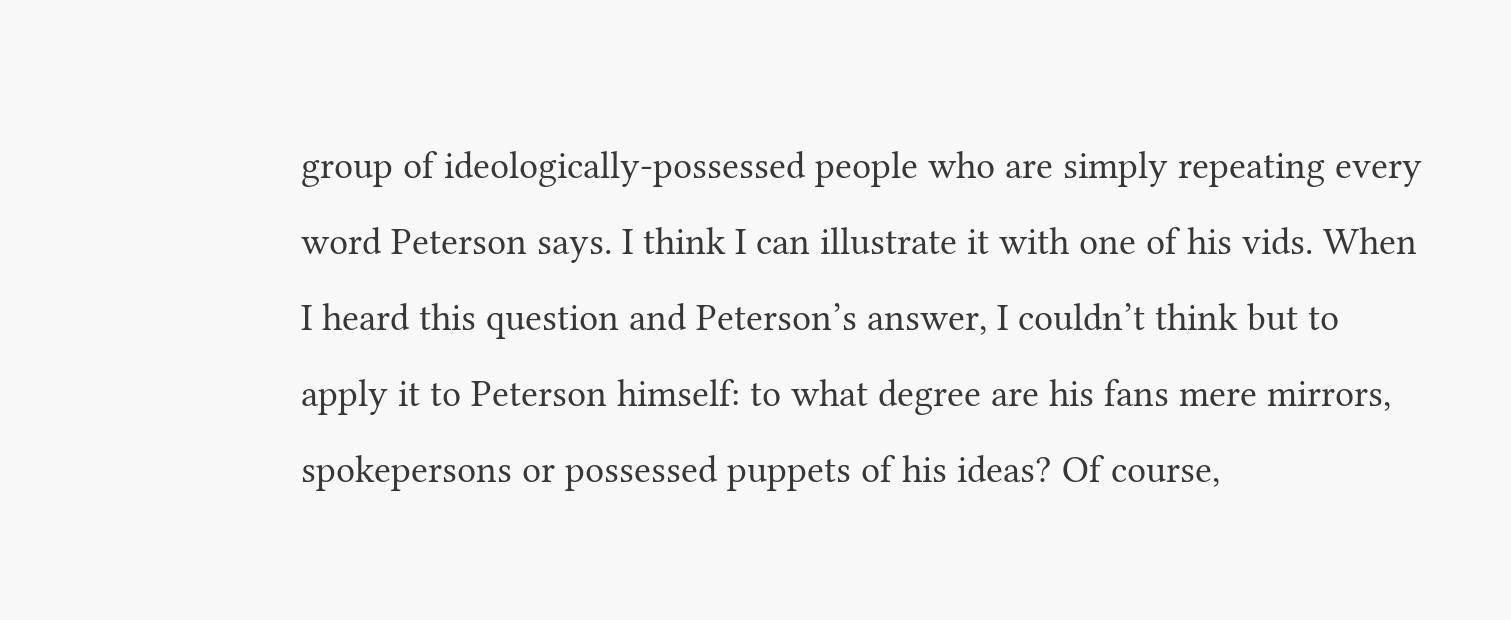group of ideologically-possessed people who are simply repeating every word Peterson says. I think I can illustrate it with one of his vids. When I heard this question and Peterson’s answer, I couldn’t think but to apply it to Peterson himself: to what degree are his fans mere mirrors, spokepersons or possessed puppets of his ideas? Of course,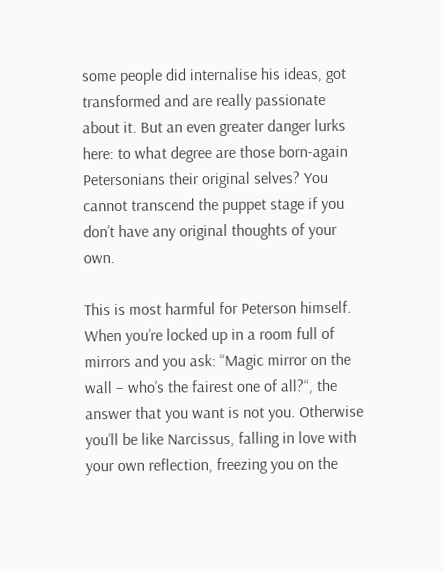some people did internalise his ideas, got transformed and are really passionate about it. But an even greater danger lurks here: to what degree are those born-again Petersonians their original selves? You cannot transcend the puppet stage if you don’t have any original thoughts of your own.

This is most harmful for Peterson himself. When you’re locked up in a room full of mirrors and you ask: “Magic mirror on the wall – who’s the fairest one of all?“, the answer that you want is not you. Otherwise you’ll be like Narcissus, falling in love with your own reflection, freezing you on the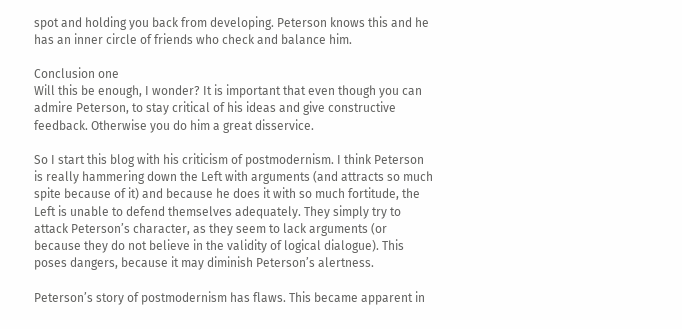spot and holding you back from developing. Peterson knows this and he has an inner circle of friends who check and balance him.

Conclusion one
Will this be enough, I wonder? It is important that even though you can admire Peterson, to stay critical of his ideas and give constructive feedback. Otherwise you do him a great disservice.

So I start this blog with his criticism of postmodernism. I think Peterson is really hammering down the Left with arguments (and attracts so much spite because of it) and because he does it with so much fortitude, the Left is unable to defend themselves adequately. They simply try to attack Peterson’s character, as they seem to lack arguments (or because they do not believe in the validity of logical dialogue). This poses dangers, because it may diminish Peterson’s alertness.

Peterson’s story of postmodernism has flaws. This became apparent in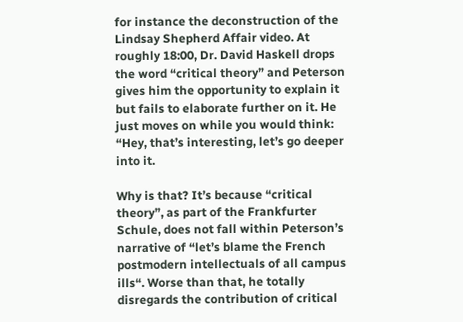for instance the deconstruction of the Lindsay Shepherd Affair video. At roughly 18:00, Dr. David Haskell drops the word “critical theory” and Peterson gives him the opportunity to explain it but fails to elaborate further on it. He just moves on while you would think: “Hey, that’s interesting, let’s go deeper into it.

Why is that? It’s because “critical theory”, as part of the Frankfurter Schule, does not fall within Peterson’s narrative of “let’s blame the French postmodern intellectuals of all campus ills“. Worse than that, he totally disregards the contribution of critical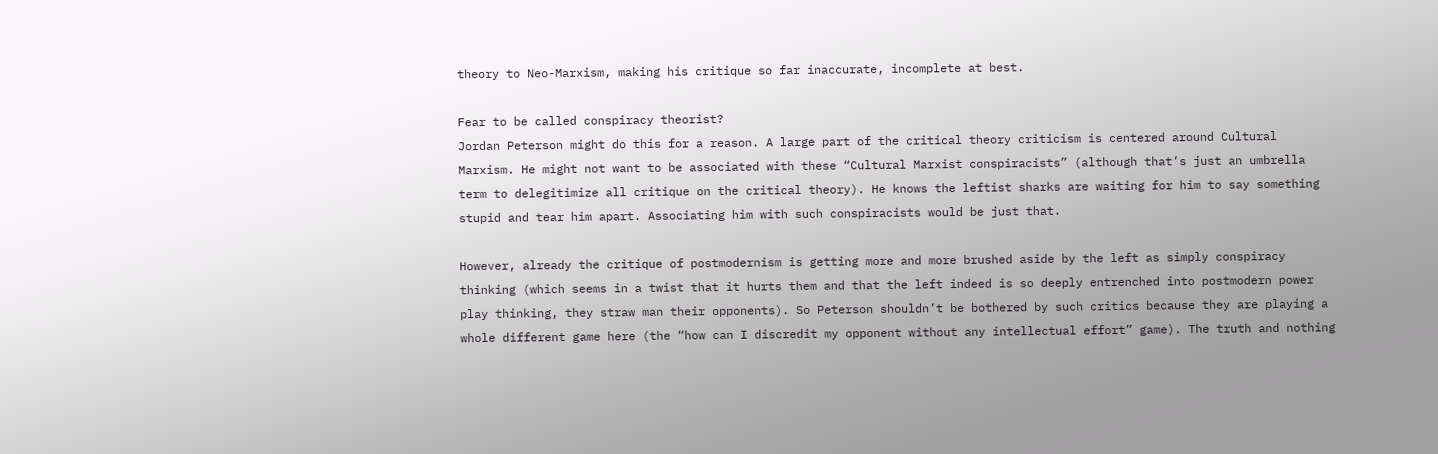theory to Neo-Marxism, making his critique so far inaccurate, incomplete at best.

Fear to be called conspiracy theorist?
Jordan Peterson might do this for a reason. A large part of the critical theory criticism is centered around Cultural Marxism. He might not want to be associated with these “Cultural Marxist conspiracists” (although that’s just an umbrella term to delegitimize all critique on the critical theory). He knows the leftist sharks are waiting for him to say something stupid and tear him apart. Associating him with such conspiracists would be just that.

However, already the critique of postmodernism is getting more and more brushed aside by the left as simply conspiracy thinking (which seems in a twist that it hurts them and that the left indeed is so deeply entrenched into postmodern power play thinking, they straw man their opponents). So Peterson shouldn’t be bothered by such critics because they are playing a whole different game here (the “how can I discredit my opponent without any intellectual effort” game). The truth and nothing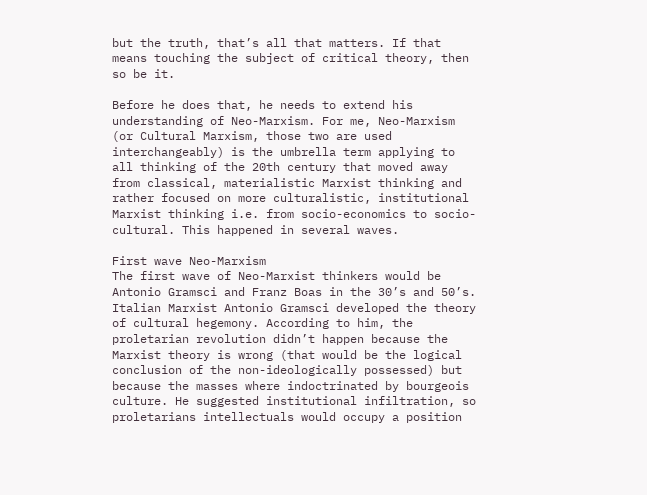but the truth, that’s all that matters. If that means touching the subject of critical theory, then so be it.

Before he does that, he needs to extend his understanding of Neo-Marxism. For me, Neo-Marxism (or Cultural Marxism, those two are used interchangeably) is the umbrella term applying to all thinking of the 20th century that moved away from classical, materialistic Marxist thinking and rather focused on more culturalistic, institutional Marxist thinking i.e. from socio-economics to socio-cultural. This happened in several waves.

First wave Neo-Marxism
The first wave of Neo-Marxist thinkers would be Antonio Gramsci and Franz Boas in the 30’s and 50’s. Italian Marxist Antonio Gramsci developed the theory of cultural hegemony. According to him, the proletarian revolution didn’t happen because the Marxist theory is wrong (that would be the logical conclusion of the non-ideologically possessed) but because the masses where indoctrinated by bourgeois culture. He suggested institutional infiltration, so proletarians intellectuals would occupy a position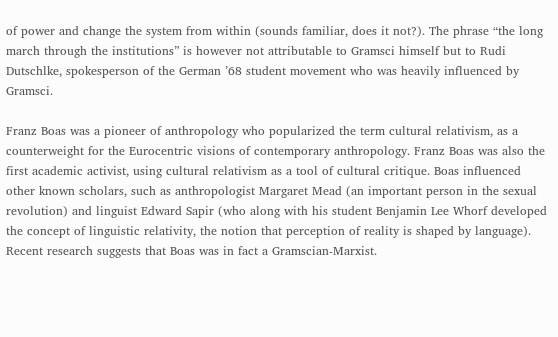of power and change the system from within (sounds familiar, does it not?). The phrase “the long march through the institutions” is however not attributable to Gramsci himself but to Rudi Dutschlke, spokesperson of the German ’68 student movement who was heavily influenced by Gramsci.

Franz Boas was a pioneer of anthropology who popularized the term cultural relativism, as a counterweight for the Eurocentric visions of contemporary anthropology. Franz Boas was also the first academic activist, using cultural relativism as a tool of cultural critique. Boas influenced other known scholars, such as anthropologist Margaret Mead (an important person in the sexual revolution) and linguist Edward Sapir (who along with his student Benjamin Lee Whorf developed the concept of linguistic relativity, the notion that perception of reality is shaped by language). Recent research suggests that Boas was in fact a Gramscian-Marxist.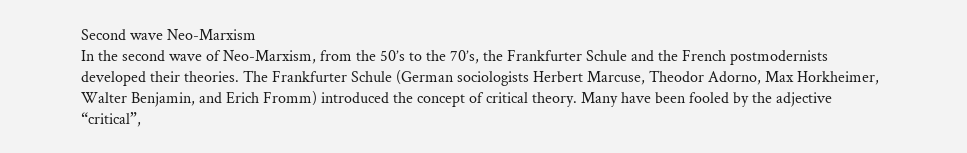Second wave Neo-Marxism
In the second wave of Neo-Marxism, from the 50’s to the 70’s, the Frankfurter Schule and the French postmodernists developed their theories. The Frankfurter Schule (German sociologists Herbert Marcuse, Theodor Adorno, Max Horkheimer, Walter Benjamin, and Erich Fromm) introduced the concept of critical theory. Many have been fooled by the adjective “critical”,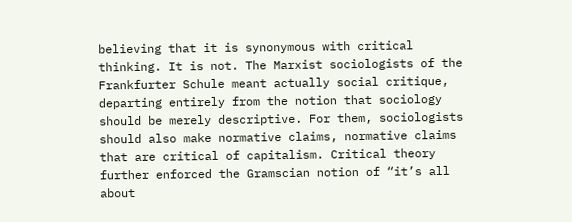believing that it is synonymous with critical thinking. It is not. The Marxist sociologists of the Frankfurter Schule meant actually social critique, departing entirely from the notion that sociology should be merely descriptive. For them, sociologists should also make normative claims, normative claims that are critical of capitalism. Critical theory further enforced the Gramscian notion of “it’s all about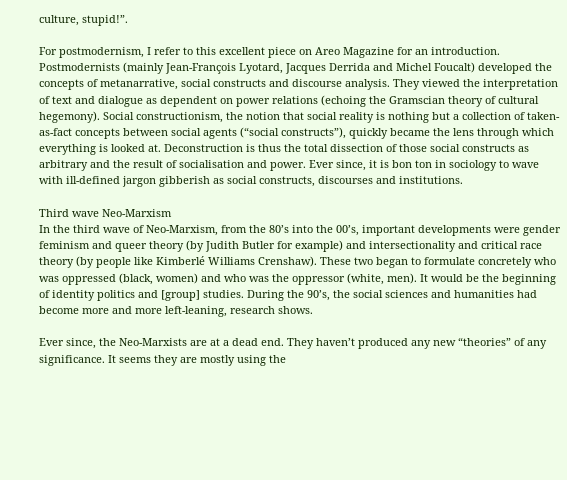culture, stupid!”.

For postmodernism, I refer to this excellent piece on Areo Magazine for an introduction. Postmodernists (mainly Jean-François Lyotard, Jacques Derrida and Michel Foucalt) developed the concepts of metanarrative, social constructs and discourse analysis. They viewed the interpretation of text and dialogue as dependent on power relations (echoing the Gramscian theory of cultural hegemony). Social constructionism, the notion that social reality is nothing but a collection of taken-as-fact concepts between social agents (“social constructs”), quickly became the lens through which everything is looked at. Deconstruction is thus the total dissection of those social constructs as arbitrary and the result of socialisation and power. Ever since, it is bon ton in sociology to wave with ill-defined jargon gibberish as social constructs, discourses and institutions.

Third wave Neo-Marxism
In the third wave of Neo-Marxism, from the 80’s into the 00’s, important developments were gender feminism and queer theory (by Judith Butler for example) and intersectionality and critical race theory (by people like Kimberlé Williams Crenshaw). These two began to formulate concretely who was oppressed (black, women) and who was the oppressor (white, men). It would be the beginning of identity politics and [group] studies. During the 90’s, the social sciences and humanities had become more and more left-leaning, research shows.

Ever since, the Neo-Marxists are at a dead end. They haven’t produced any new “theories” of any significance. It seems they are mostly using the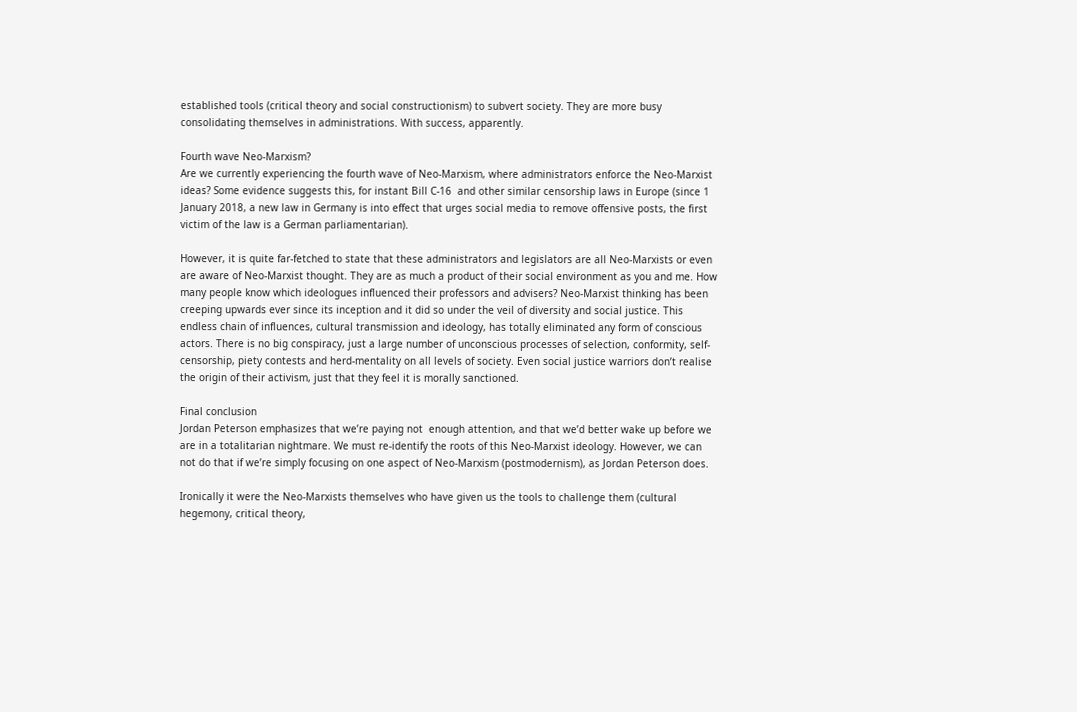established tools (critical theory and social constructionism) to subvert society. They are more busy consolidating themselves in administrations. With success, apparently.

Fourth wave Neo-Marxism?
Are we currently experiencing the fourth wave of Neo-Marxism, where administrators enforce the Neo-Marxist ideas? Some evidence suggests this, for instant Bill C-16  and other similar censorship laws in Europe (since 1 January 2018, a new law in Germany is into effect that urges social media to remove offensive posts, the first victim of the law is a German parliamentarian).

However, it is quite far-fetched to state that these administrators and legislators are all Neo-Marxists or even are aware of Neo-Marxist thought. They are as much a product of their social environment as you and me. How many people know which ideologues influenced their professors and advisers? Neo-Marxist thinking has been creeping upwards ever since its inception and it did so under the veil of diversity and social justice. This endless chain of influences, cultural transmission and ideology, has totally eliminated any form of conscious actors. There is no big conspiracy, just a large number of unconscious processes of selection, conformity, self-censorship, piety contests and herd-mentality on all levels of society. Even social justice warriors don’t realise the origin of their activism, just that they feel it is morally sanctioned.

Final conclusion
Jordan Peterson emphasizes that we’re paying not  enough attention, and that we’d better wake up before we are in a totalitarian nightmare. We must re-identify the roots of this Neo-Marxist ideology. However, we can not do that if we’re simply focusing on one aspect of Neo-Marxism (postmodernism), as Jordan Peterson does.

Ironically it were the Neo-Marxists themselves who have given us the tools to challenge them (cultural hegemony, critical theory,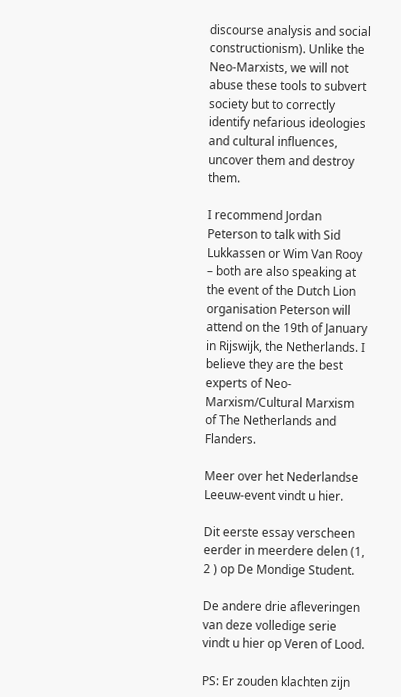discourse analysis and social constructionism). Unlike the Neo-Marxists, we will not abuse these tools to subvert society but to correctly identify nefarious ideologies and cultural influences, uncover them and destroy them.

I recommend Jordan Peterson to talk with Sid Lukkassen or Wim Van Rooy – both are also speaking at the event of the Dutch Lion organisation Peterson will attend on the 19th of January in Rijswijk, the Netherlands. I believe they are the best experts of Neo-Marxism/Cultural Marxism of The Netherlands and Flanders.

Meer over het Nederlandse Leeuw-event vindt u hier.

Dit eerste essay verscheen eerder in meerdere delen (1, 2 ) op De Mondige Student.

De andere drie afleveringen van deze volledige serie vindt u hier op Veren of Lood.

PS: Er zouden klachten zijn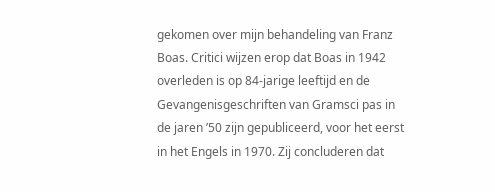gekomen over mijn behandeling van Franz Boas. Critici wijzen erop dat Boas in 1942 overleden is op 84-jarige leeftijd en de Gevangenisgeschriften van Gramsci pas in de jaren ’50 zijn gepubliceerd, voor het eerst in het Engels in 1970. Zij concluderen dat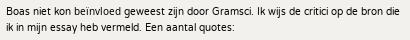Boas niet kon beïnvloed geweest zijn door Gramsci. Ik wijs de critici op de bron die ik in mijn essay heb vermeld. Een aantal quotes: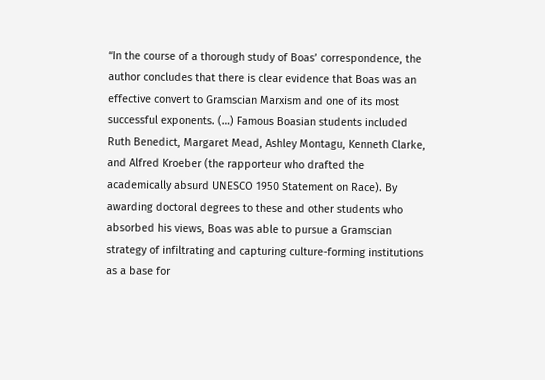“In the course of a thorough study of Boas’ correspondence, the author concludes that there is clear evidence that Boas was an effective convert to Gramscian Marxism and one of its most successful exponents. (…) Famous Boasian students included Ruth Benedict, Margaret Mead, Ashley Montagu, Kenneth Clarke, and Alfred Kroeber (the rapporteur who drafted the academically absurd UNESCO 1950 Statement on Race). By awarding doctoral degrees to these and other students who absorbed his views, Boas was able to pursue a Gramscian strategy of infiltrating and capturing culture-forming institutions as a base for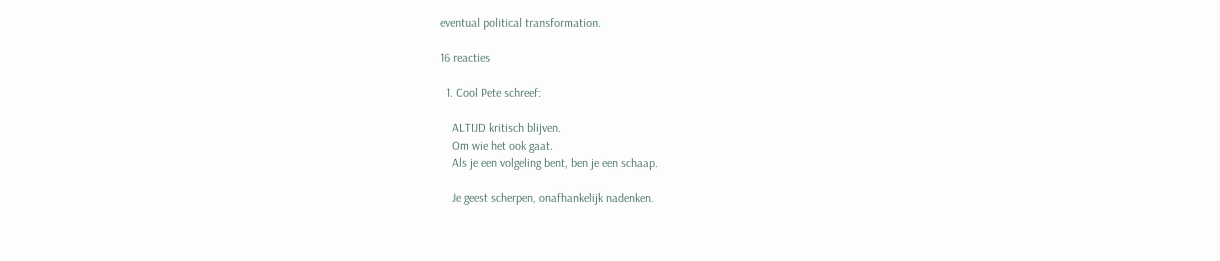eventual political transformation.

16 reacties

  1. Cool Pete schreef:

    ALTIJD kritisch blijven.
    Om wie het ook gaat.
    Als je een volgeling bent, ben je een schaap.

    Je geest scherpen, onafhankelijk nadenken.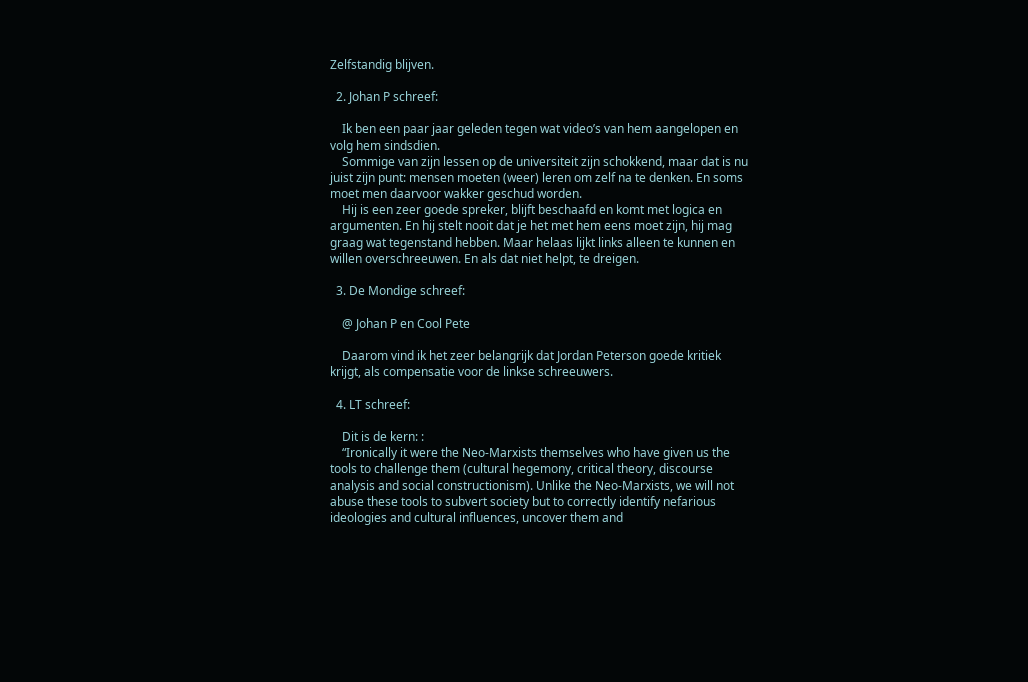Zelfstandig blijven.

  2. Johan P schreef:

    Ik ben een paar jaar geleden tegen wat video’s van hem aangelopen en volg hem sindsdien.
    Sommige van zijn lessen op de universiteit zijn schokkend, maar dat is nu juist zijn punt: mensen moeten (weer) leren om zelf na te denken. En soms moet men daarvoor wakker geschud worden.
    Hij is een zeer goede spreker, blijft beschaafd en komt met logica en argumenten. En hij stelt nooit dat je het met hem eens moet zijn, hij mag graag wat tegenstand hebben. Maar helaas lijkt links alleen te kunnen en willen overschreeuwen. En als dat niet helpt, te dreigen.

  3. De Mondige schreef:

    @ Johan P en Cool Pete

    Daarom vind ik het zeer belangrijk dat Jordan Peterson goede kritiek krijgt, als compensatie voor de linkse schreeuwers.

  4. LT schreef:

    Dit is de kern: :
    “Ironically it were the Neo-Marxists themselves who have given us the tools to challenge them (cultural hegemony, critical theory, discourse analysis and social constructionism). Unlike the Neo-Marxists, we will not abuse these tools to subvert society but to correctly identify nefarious ideologies and cultural influences, uncover them and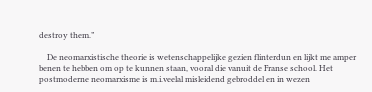destroy them.”

    De neomarxistische theorie is wetenschappelijke gezien flinterdun en lijkt me amper benen te hebben om op te kunnen staan, vooral die vanuit de Franse school. Het postmoderne neomarxisme is m.i.veelal misleidend gebroddel en in wezen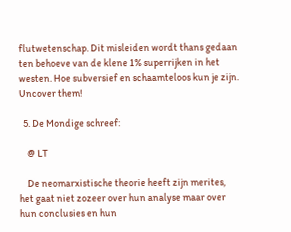flutwetenschap. Dit misleiden wordt thans gedaan ten behoeve van de klene 1% superrijken in het westen. Hoe subversief en schaamteloos kun je zijn. Uncover them!

  5. De Mondige schreef:

    @ LT

    De neomarxistische theorie heeft zijn merites, het gaat niet zozeer over hun analyse maar over hun conclusies en hun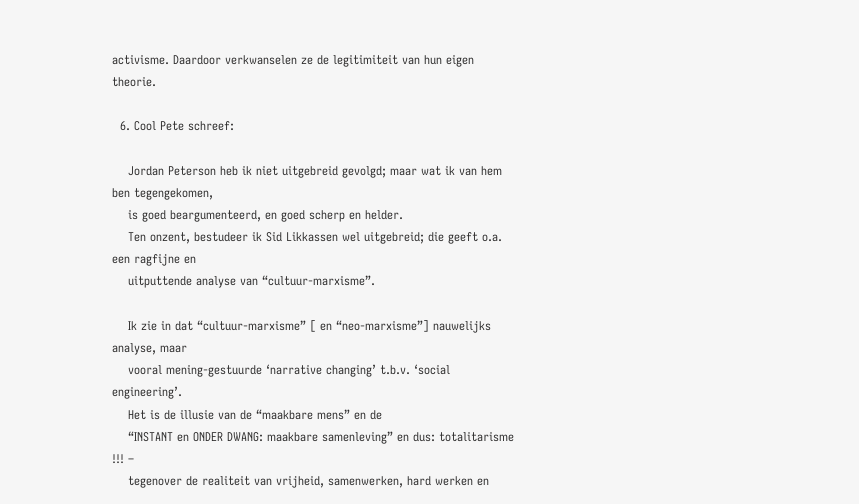activisme. Daardoor verkwanselen ze de legitimiteit van hun eigen theorie.

  6. Cool Pete schreef:

    Jordan Peterson heb ik niet uitgebreid gevolgd; maar wat ik van hem ben tegengekomen,
    is goed beargumenteerd, en goed scherp en helder.
    Ten onzent, bestudeer ik Sid Likkassen wel uitgebreid; die geeft o.a. een ragfijne en
    uitputtende analyse van “cultuur-marxisme”.

    Ik zie in dat “cultuur-marxisme” [ en “neo-marxisme”] nauwelijks analyse, maar
    vooral mening-gestuurde ‘narrative changing’ t.b.v. ‘social engineering’.
    Het is de illusie van de “maakbare mens” en de
    “INSTANT en ONDER DWANG: maakbare samenleving” en dus: totalitarisme !!! –
    tegenover de realiteit van vrijheid, samenwerken, hard werken en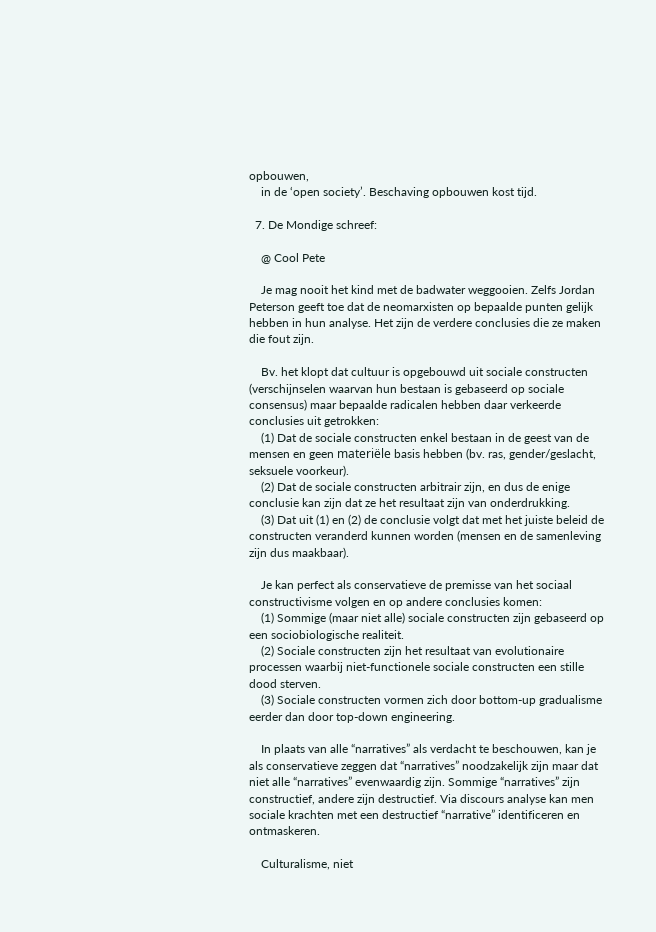opbouwen,
    in de ‘open society’. Beschaving opbouwen kost tijd.

  7. De Mondige schreef:

    @ Cool Pete

    Je mag nooit het kind met de badwater weggooien. Zelfs Jordan Peterson geeft toe dat de neomarxisten op bepaalde punten gelijk hebben in hun analyse. Het zijn de verdere conclusies die ze maken die fout zijn.

    Bv. het klopt dat cultuur is opgebouwd uit sociale constructen (verschijnselen waarvan hun bestaan is gebaseerd op sociale consensus) maar bepaalde radicalen hebben daar verkeerde conclusies uit getrokken:
    (1) Dat de sociale constructen enkel bestaan in de geest van de mensen en geen materiële basis hebben (bv. ras, gender/geslacht, seksuele voorkeur).
    (2) Dat de sociale constructen arbitrair zijn, en dus de enige conclusie kan zijn dat ze het resultaat zijn van onderdrukking.
    (3) Dat uit (1) en (2) de conclusie volgt dat met het juiste beleid de constructen veranderd kunnen worden (mensen en de samenleving zijn dus maakbaar).

    Je kan perfect als conservatieve de premisse van het sociaal constructivisme volgen en op andere conclusies komen:
    (1) Sommige (maar niet alle) sociale constructen zijn gebaseerd op een sociobiologische realiteit.
    (2) Sociale constructen zijn het resultaat van evolutionaire processen waarbij niet-functionele sociale constructen een stille dood sterven.
    (3) Sociale constructen vormen zich door bottom-up gradualisme eerder dan door top-down engineering.

    In plaats van alle “narratives” als verdacht te beschouwen, kan je als conservatieve zeggen dat “narratives” noodzakelijk zijn maar dat niet alle “narratives” evenwaardig zijn. Sommige “narratives” zijn constructief, andere zijn destructief. Via discours analyse kan men sociale krachten met een destructief “narrative” identificeren en ontmaskeren.

    Culturalisme, niet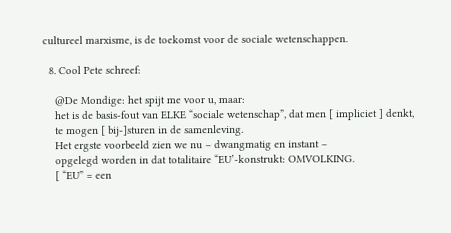cultureel marxisme, is de toekomst voor de sociale wetenschappen.

  8. Cool Pete schreef:

    @De Mondige: het spijt me voor u, maar:
    het is de basis-fout van ELKE “sociale wetenschap”, dat men [ impliciet ] denkt,
    te mogen [ bij-]sturen in de samenleving.
    Het ergste voorbeeld zien we nu – dwangmatig en instant –
    opgelegd worden in dat totalitaire “EU’-konstrukt: OMVOLKING.
    [ “EU” = een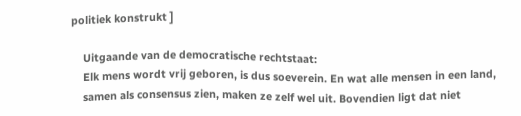politiek konstrukt ]

    Uitgaande van de democratische rechtstaat:
    Elk mens wordt vrij geboren, is dus soeverein. En wat alle mensen in een land,
    samen als consensus zien, maken ze zelf wel uit. Bovendien ligt dat niet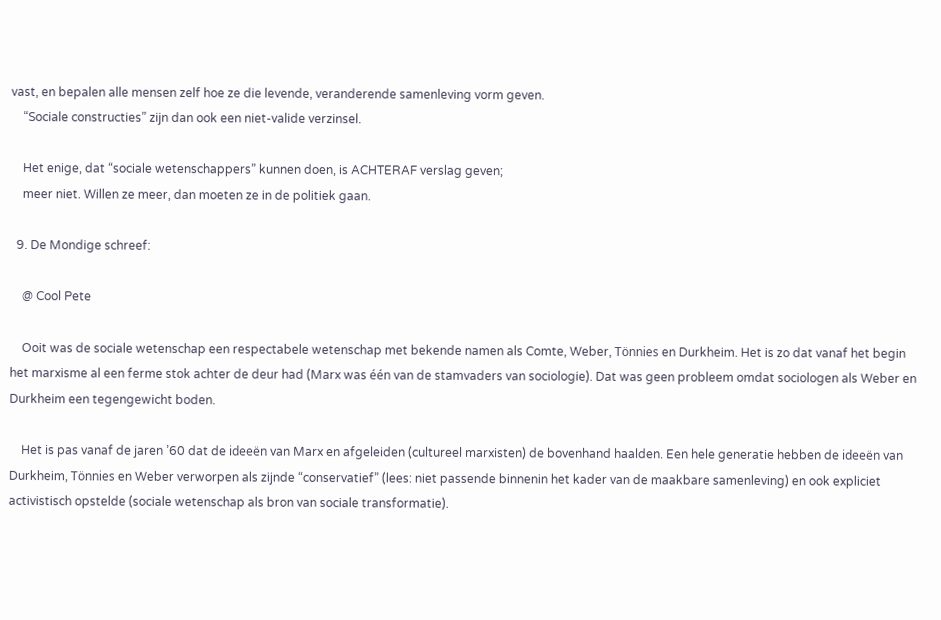vast, en bepalen alle mensen zelf hoe ze die levende, veranderende samenleving vorm geven.
    “Sociale constructies” zijn dan ook een niet-valide verzinsel.

    Het enige, dat “sociale wetenschappers” kunnen doen, is ACHTERAF verslag geven;
    meer niet. Willen ze meer, dan moeten ze in de politiek gaan.

  9. De Mondige schreef:

    @ Cool Pete

    Ooit was de sociale wetenschap een respectabele wetenschap met bekende namen als Comte, Weber, Tönnies en Durkheim. Het is zo dat vanaf het begin het marxisme al een ferme stok achter de deur had (Marx was één van de stamvaders van sociologie). Dat was geen probleem omdat sociologen als Weber en Durkheim een tegengewicht boden.

    Het is pas vanaf de jaren ’60 dat de ideeën van Marx en afgeleiden (cultureel marxisten) de bovenhand haalden. Een hele generatie hebben de ideeën van Durkheim, Tönnies en Weber verworpen als zijnde “conservatief” (lees: niet passende binnenin het kader van de maakbare samenleving) en ook expliciet activistisch opstelde (sociale wetenschap als bron van sociale transformatie).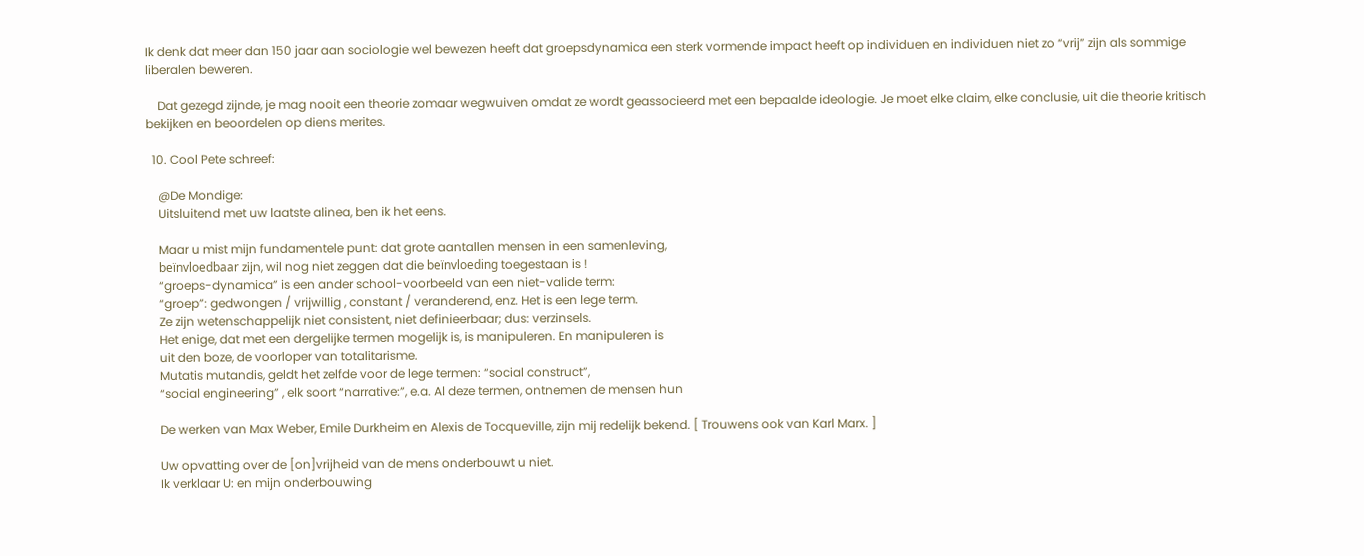Ik denk dat meer dan 150 jaar aan sociologie wel bewezen heeft dat groepsdynamica een sterk vormende impact heeft op individuen en individuen niet zo “vrij” zijn als sommige liberalen beweren.

    Dat gezegd zijnde, je mag nooit een theorie zomaar wegwuiven omdat ze wordt geassocieerd met een bepaalde ideologie. Je moet elke claim, elke conclusie, uit die theorie kritisch bekijken en beoordelen op diens merites.

  10. Cool Pete schreef:

    @De Mondige:
    Uitsluitend met uw laatste alinea, ben ik het eens.

    Maar u mist mijn fundamentele punt: dat grote aantallen mensen in een samenleving,
    beïnvloedbaar zijn, wil nog niet zeggen dat die beïnvloeding toegestaan is !
    “groeps-dynamica” is een ander school-voorbeeld van een niet-valide term:
    “groep”: gedwongen / vrijwillig , constant / veranderend, enz. Het is een lege term.
    Ze zijn wetenschappelijk niet consistent, niet definieerbaar; dus: verzinsels.
    Het enige, dat met een dergelijke termen mogelijk is, is manipuleren. En manipuleren is
    uit den boze, de voorloper van totalitarisme.
    Mutatis mutandis, geldt het zelfde voor de lege termen: “social construct”,
    “social engineering” , elk soort “narrative:”, e.a. Al deze termen, ontnemen de mensen hun

    De werken van Max Weber, Emile Durkheim en Alexis de Tocqueville, zijn mij redelijk bekend. [ Trouwens ook van Karl Marx. ]

    Uw opvatting over de [on]vrijheid van de mens onderbouwt u niet.
    Ik verklaar U: en mijn onderbouwing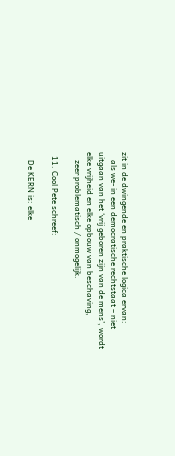zit in de dwingende en praktische logica ervan:
    als we- in een democratische rechtstaat – niet uitgaan van het ‘vrij geboren zijn van de mens’, wordt elke vrijheid en elke opbouw van beschaving,
    zeer problematisch / onmogelijk.

  11. Cool Pete schreef:

    De KERN is: elke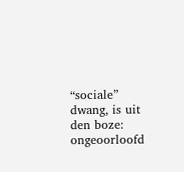“sociale” dwang, is uit den boze: ongeoorloofd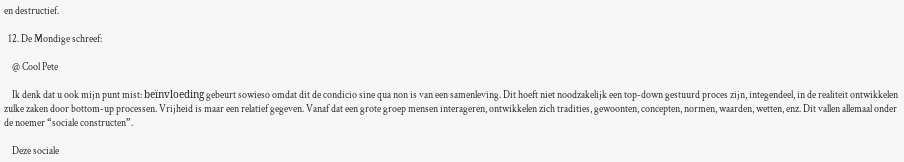en destructief.

  12. De Mondige schreef:

    @ Cool Pete

    Ik denk dat u ook mijn punt mist: beïnvloeding gebeurt sowieso omdat dit de condicio sine qua non is van een samenleving. Dit hoeft niet noodzakelijk een top-down gestuurd proces zijn, integendeel, in de realiteit ontwikkelen zulke zaken door bottom-up processen. Vrijheid is maar een relatief gegeven. Vanaf dat een grote groep mensen interageren, ontwikkelen zich tradities, gewoonten, concepten, normen, waarden, wetten, enz. Dit vallen allemaal onder de noemer “sociale constructen”.

    Deze sociale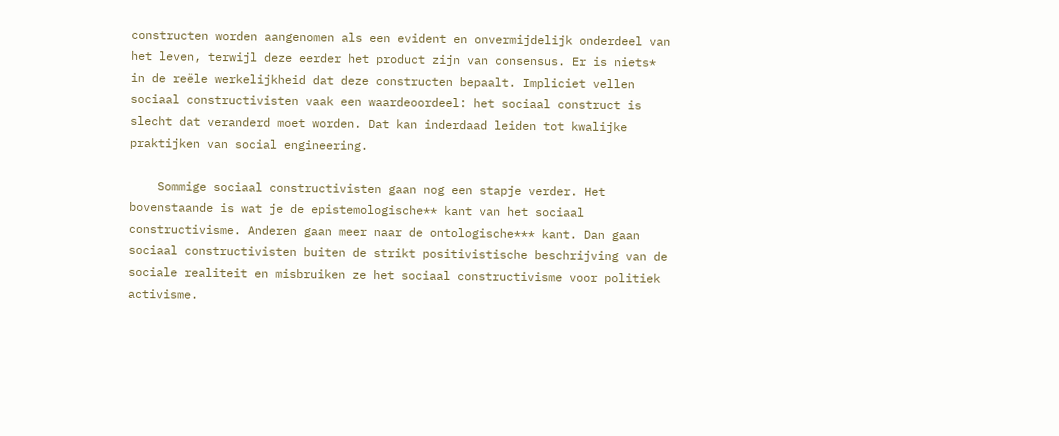constructen worden aangenomen als een evident en onvermijdelijk onderdeel van het leven, terwijl deze eerder het product zijn van consensus. Er is niets* in de reële werkelijkheid dat deze constructen bepaalt. Impliciet vellen sociaal constructivisten vaak een waardeoordeel: het sociaal construct is slecht dat veranderd moet worden. Dat kan inderdaad leiden tot kwalijke praktijken van social engineering.

    Sommige sociaal constructivisten gaan nog een stapje verder. Het bovenstaande is wat je de epistemologische** kant van het sociaal constructivisme. Anderen gaan meer naar de ontologische*** kant. Dan gaan sociaal constructivisten buiten de strikt positivistische beschrijving van de sociale realiteit en misbruiken ze het sociaal constructivisme voor politiek activisme.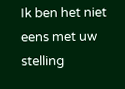Ik ben het niet eens met uw stelling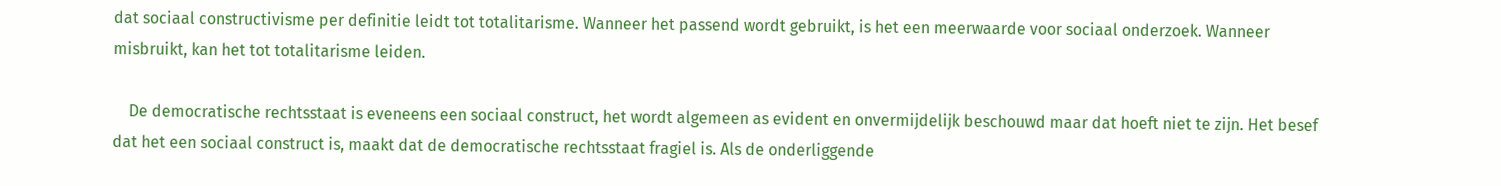dat sociaal constructivisme per definitie leidt tot totalitarisme. Wanneer het passend wordt gebruikt, is het een meerwaarde voor sociaal onderzoek. Wanneer misbruikt, kan het tot totalitarisme leiden.

    De democratische rechtsstaat is eveneens een sociaal construct, het wordt algemeen as evident en onvermijdelijk beschouwd maar dat hoeft niet te zijn. Het besef dat het een sociaal construct is, maakt dat de democratische rechtsstaat fragiel is. Als de onderliggende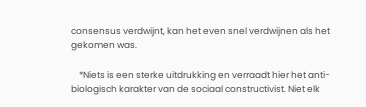consensus verdwijnt, kan het even snel verdwijnen als het gekomen was.

    *Niets is een sterke uitdrukking en verraadt hier het anti-biologisch karakter van de sociaal constructivist. Niet elk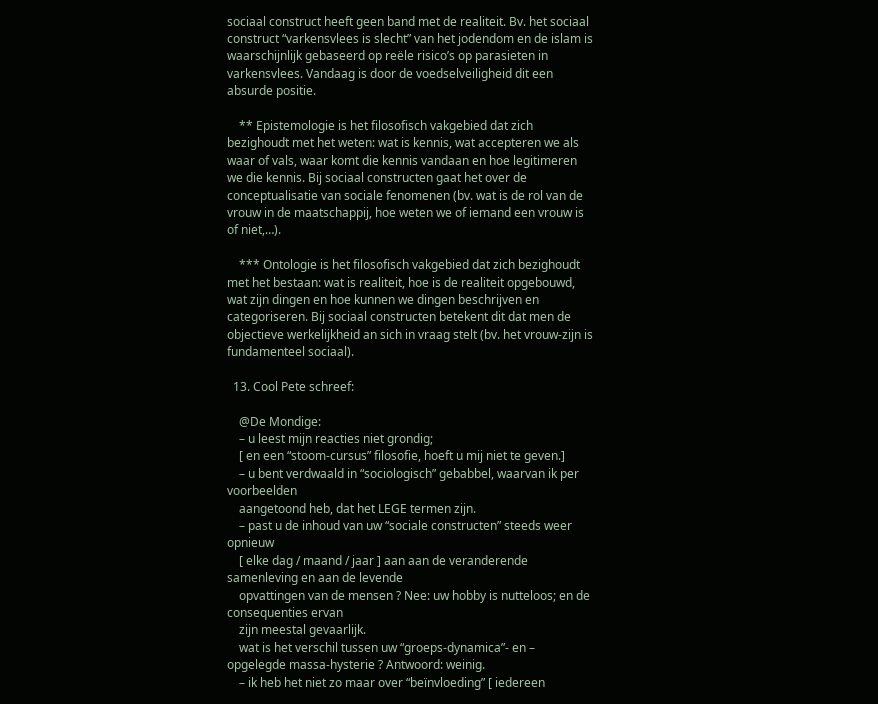sociaal construct heeft geen band met de realiteit. Bv. het sociaal construct “varkensvlees is slecht” van het jodendom en de islam is waarschijnlijk gebaseerd op reële risico’s op parasieten in varkensvlees. Vandaag is door de voedselveiligheid dit een absurde positie.

    ** Epistemologie is het filosofisch vakgebied dat zich bezighoudt met het weten: wat is kennis, wat accepteren we als waar of vals, waar komt die kennis vandaan en hoe legitimeren we die kennis. Bij sociaal constructen gaat het over de conceptualisatie van sociale fenomenen (bv. wat is de rol van de vrouw in de maatschappij, hoe weten we of iemand een vrouw is of niet,…).

    *** Ontologie is het filosofisch vakgebied dat zich bezighoudt met het bestaan: wat is realiteit, hoe is de realiteit opgebouwd, wat zijn dingen en hoe kunnen we dingen beschrijven en categoriseren. Bij sociaal constructen betekent dit dat men de objectieve werkelijkheid an sich in vraag stelt (bv. het vrouw-zijn is fundamenteel sociaal).

  13. Cool Pete schreef:

    @De Mondige:
    – u leest mijn reacties niet grondig;
    [ en een “stoom-cursus” filosofie, hoeft u mij niet te geven.]
    – u bent verdwaald in “sociologisch” gebabbel, waarvan ik per voorbeelden
    aangetoond heb, dat het LEGE termen zijn.
    – past u de inhoud van uw “sociale constructen” steeds weer opnieuw
    [ elke dag / maand / jaar ] aan aan de veranderende samenleving en aan de levende
    opvattingen van de mensen ? Nee: uw hobby is nutteloos; en de consequenties ervan
    zijn meestal gevaarlijk.
    wat is het verschil tussen uw “groeps-dynamica”- en – opgelegde massa-hysterie ? Antwoord: weinig.
    – ik heb het niet zo maar over “beïnvloeding” [ iedereen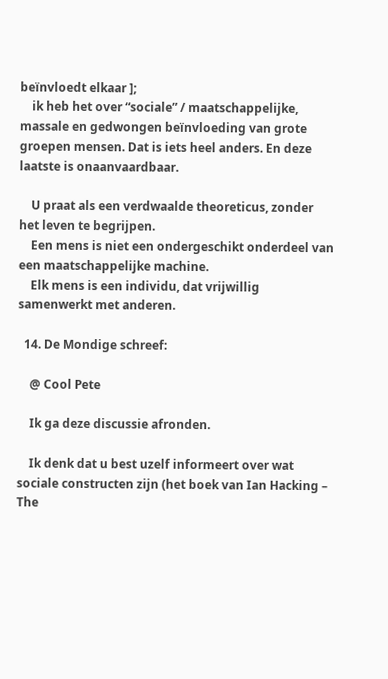beïnvloedt elkaar ];
    ik heb het over “sociale” / maatschappelijke, massale en gedwongen beïnvloeding van grote groepen mensen. Dat is iets heel anders. En deze laatste is onaanvaardbaar.

    U praat als een verdwaalde theoreticus, zonder het leven te begrijpen.
    Een mens is niet een ondergeschikt onderdeel van een maatschappelijke machine.
    Elk mens is een individu, dat vrijwillig samenwerkt met anderen.

  14. De Mondige schreef:

    @ Cool Pete

    Ik ga deze discussie afronden.

    Ik denk dat u best uzelf informeert over wat sociale constructen zijn (het boek van Ian Hacking – The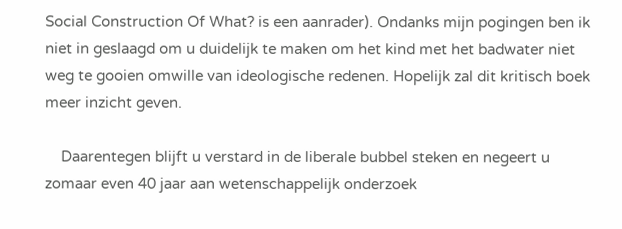Social Construction Of What? is een aanrader). Ondanks mijn pogingen ben ik niet in geslaagd om u duidelijk te maken om het kind met het badwater niet weg te gooien omwille van ideologische redenen. Hopelijk zal dit kritisch boek meer inzicht geven.

    Daarentegen blijft u verstard in de liberale bubbel steken en negeert u zomaar even 40 jaar aan wetenschappelijk onderzoek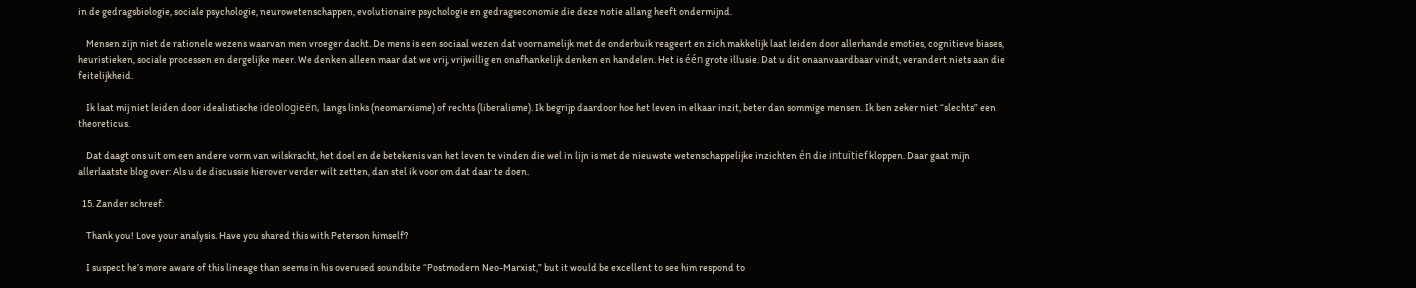in de gedragsbiologie, sociale psychologie, neurowetenschappen, evolutionaire psychologie en gedragseconomie die deze notie allang heeft ondermijnd.

    Mensen zijn niet de rationele wezens waarvan men vroeger dacht. De mens is een sociaal wezen dat voornamelijk met de onderbuik reageert en zich makkelijk laat leiden door allerhande emoties, cognitieve biases, heuristieken, sociale processen en dergelijke meer. We denken alleen maar dat we vrij, vrijwillig en onafhankelijk denken en handelen. Het is één grote illusie. Dat u dit onaanvaardbaar vindt, verandert niets aan die feitelijkheid.

    Ik laat mij niet leiden door idealistische ideologieën, langs links (neomarxisme) of rechts (liberalisme). Ik begrijp daardoor hoe het leven in elkaar inzit, beter dan sommige mensen. Ik ben zeker niet “slechts” een theoreticus.

    Dat daagt ons uit om een andere vorm van wilskracht, het doel en de betekenis van het leven te vinden die wel in lijn is met de nieuwste wetenschappelijke inzichten én die intuïtief kloppen. Daar gaat mijn allerlaatste blog over: Als u de discussie hierover verder wilt zetten, dan stel ik voor om dat daar te doen.

  15. Zander schreef:

    Thank you! Love your analysis. Have you shared this with Peterson himself?

    I suspect he’s more aware of this lineage than seems in his overused soundbite “Postmodern Neo-Marxist,” but it would be excellent to see him respond to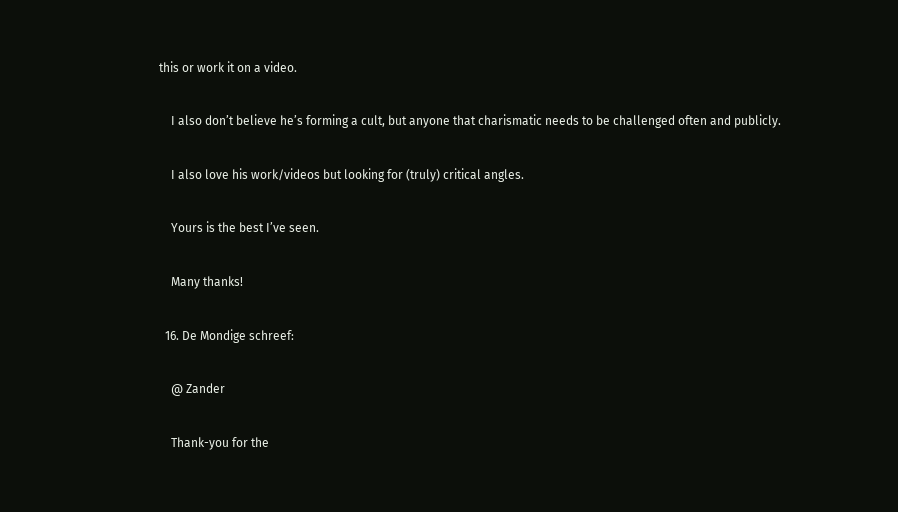this or work it on a video.

    I also don’t believe he’s forming a cult, but anyone that charismatic needs to be challenged often and publicly.

    I also love his work/videos but looking for (truly) critical angles.

    Yours is the best I’ve seen.

    Many thanks!

  16. De Mondige schreef:

    @ Zander

    Thank-you for the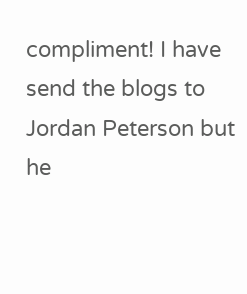compliment! I have send the blogs to Jordan Peterson but he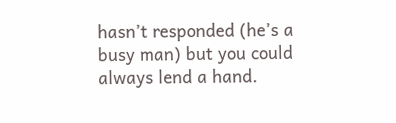hasn’t responded (he’s a busy man) but you could always lend a hand.